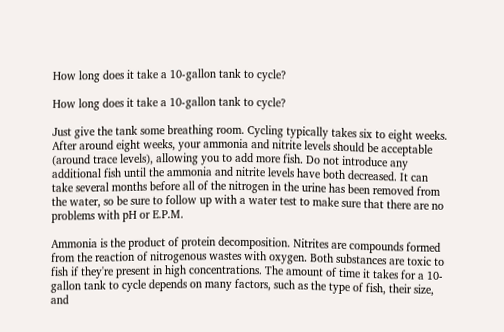How long does it take a 10-gallon tank to cycle?

How long does it take a 10-gallon tank to cycle?

Just give the tank some breathing room. Cycling typically takes six to eight weeks. After around eight weeks, your ammonia and nitrite levels should be acceptable (around trace levels), allowing you to add more fish. Do not introduce any additional fish until the ammonia and nitrite levels have both decreased. It can take several months before all of the nitrogen in the urine has been removed from the water, so be sure to follow up with a water test to make sure that there are no problems with pH or E.P.M.

Ammonia is the product of protein decomposition. Nitrites are compounds formed from the reaction of nitrogenous wastes with oxygen. Both substances are toxic to fish if they're present in high concentrations. The amount of time it takes for a 10-gallon tank to cycle depends on many factors, such as the type of fish, their size, and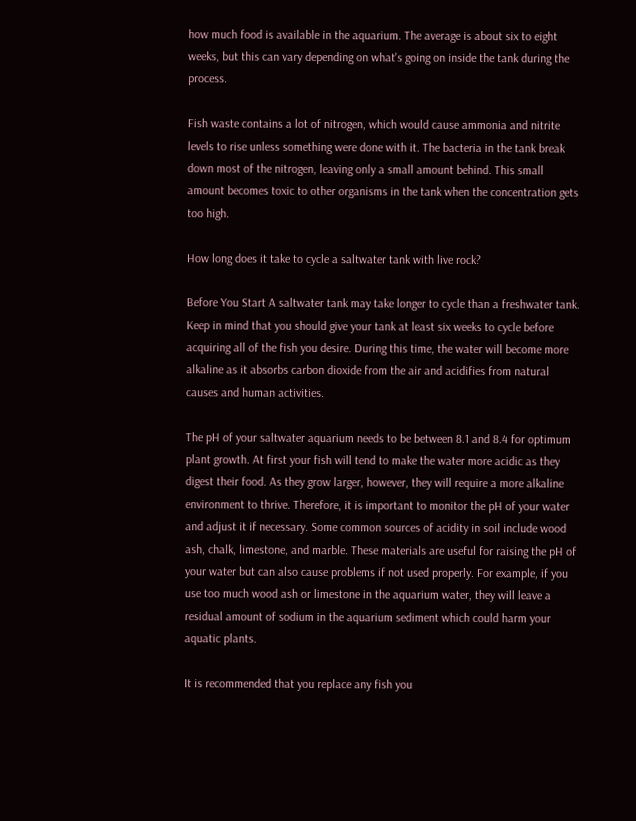how much food is available in the aquarium. The average is about six to eight weeks, but this can vary depending on what's going on inside the tank during the process.

Fish waste contains a lot of nitrogen, which would cause ammonia and nitrite levels to rise unless something were done with it. The bacteria in the tank break down most of the nitrogen, leaving only a small amount behind. This small amount becomes toxic to other organisms in the tank when the concentration gets too high.

How long does it take to cycle a saltwater tank with live rock?

Before You Start A saltwater tank may take longer to cycle than a freshwater tank. Keep in mind that you should give your tank at least six weeks to cycle before acquiring all of the fish you desire. During this time, the water will become more alkaline as it absorbs carbon dioxide from the air and acidifies from natural causes and human activities.

The pH of your saltwater aquarium needs to be between 8.1 and 8.4 for optimum plant growth. At first your fish will tend to make the water more acidic as they digest their food. As they grow larger, however, they will require a more alkaline environment to thrive. Therefore, it is important to monitor the pH of your water and adjust it if necessary. Some common sources of acidity in soil include wood ash, chalk, limestone, and marble. These materials are useful for raising the pH of your water but can also cause problems if not used properly. For example, if you use too much wood ash or limestone in the aquarium water, they will leave a residual amount of sodium in the aquarium sediment which could harm your aquatic plants.

It is recommended that you replace any fish you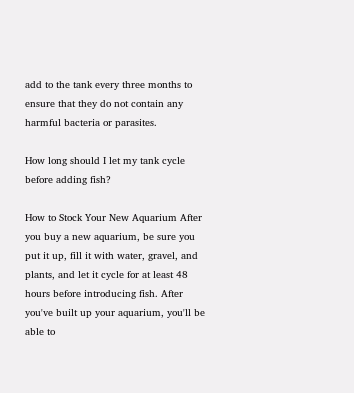add to the tank every three months to ensure that they do not contain any harmful bacteria or parasites.

How long should I let my tank cycle before adding fish?

How to Stock Your New Aquarium After you buy a new aquarium, be sure you put it up, fill it with water, gravel, and plants, and let it cycle for at least 48 hours before introducing fish. After you've built up your aquarium, you'll be able to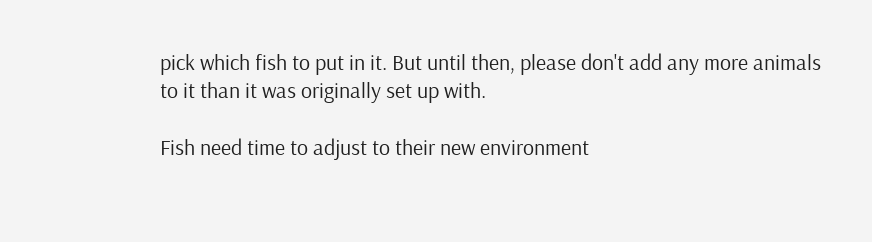pick which fish to put in it. But until then, please don't add any more animals to it than it was originally set up with.

Fish need time to adjust to their new environment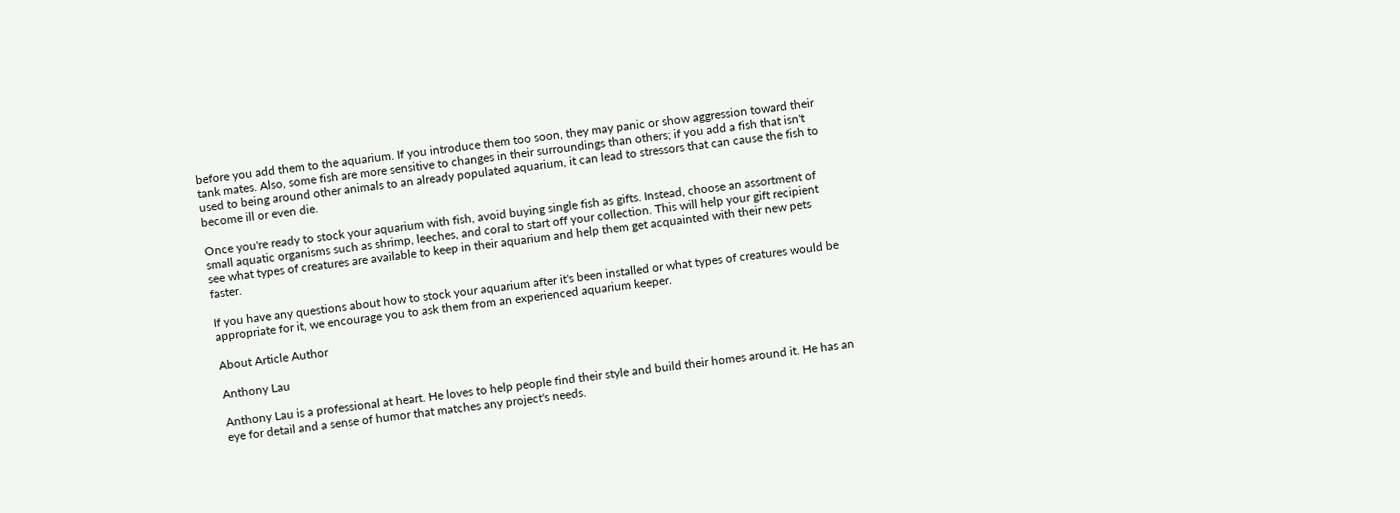before you add them to the aquarium. If you introduce them too soon, they may panic or show aggression toward their tank mates. Also, some fish are more sensitive to changes in their surroundings than others; if you add a fish that isn't used to being around other animals to an already populated aquarium, it can lead to stressors that can cause the fish to become ill or even die.

Once you're ready to stock your aquarium with fish, avoid buying single fish as gifts. Instead, choose an assortment of small aquatic organisms such as shrimp, leeches, and coral to start off your collection. This will help your gift recipient see what types of creatures are available to keep in their aquarium and help them get acquainted with their new pets faster.

If you have any questions about how to stock your aquarium after it's been installed or what types of creatures would be appropriate for it, we encourage you to ask them from an experienced aquarium keeper.

About Article Author

Anthony Lau

Anthony Lau is a professional at heart. He loves to help people find their style and build their homes around it. He has an eye for detail and a sense of humor that matches any project's needs.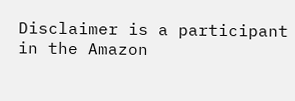Disclaimer is a participant in the Amazon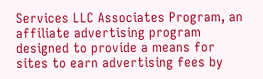Services LLC Associates Program, an affiliate advertising program designed to provide a means for sites to earn advertising fees by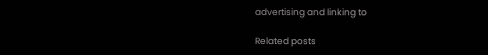advertising and linking to

Related posts